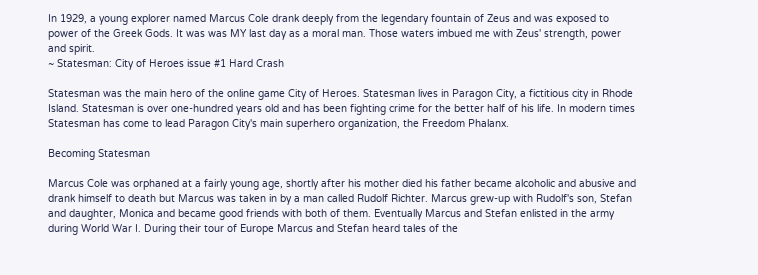In 1929, a young explorer named Marcus Cole drank deeply from the legendary fountain of Zeus and was exposed to power of the Greek Gods. It was was MY last day as a moral man. Those waters imbued me with Zeus' strength, power and spirit.
~ Statesman: City of Heroes issue #1 Hard Crash

Statesman was the main hero of the online game City of Heroes. Statesman lives in Paragon City, a fictitious city in Rhode Island. Statesman is over one-hundred years old and has been fighting crime for the better half of his life. In modern times Statesman has come to lead Paragon City's main superhero organization, the Freedom Phalanx.

Becoming Statesman

Marcus Cole was orphaned at a fairly young age, shortly after his mother died his father became alcoholic and abusive and drank himself to death but Marcus was taken in by a man called Rudolf Richter. Marcus grew-up with Rudolf's son, Stefan and daughter, Monica and became good friends with both of them. Eventually Marcus and Stefan enlisted in the army during World War I. During their tour of Europe Marcus and Stefan heard tales of the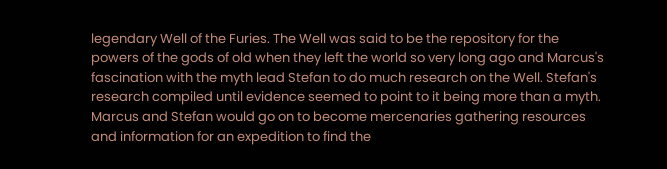legendary Well of the Furies. The Well was said to be the repository for the powers of the gods of old when they left the world so very long ago and Marcus's fascination with the myth lead Stefan to do much research on the Well. Stefan's research compiled until evidence seemed to point to it being more than a myth. Marcus and Stefan would go on to become mercenaries gathering resources and information for an expedition to find the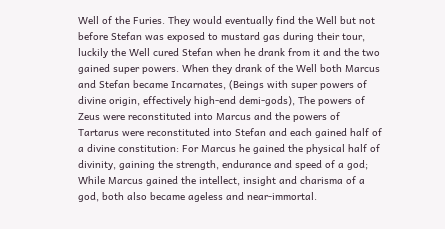Well of the Furies. They would eventually find the Well but not before Stefan was exposed to mustard gas during their tour, luckily the Well cured Stefan when he drank from it and the two gained super powers. When they drank of the Well both Marcus and Stefan became Incarnates, (Beings with super powers of divine origin, effectively high-end demi-gods), The powers of Zeus were reconstituted into Marcus and the powers of Tartarus were reconstituted into Stefan and each gained half of a divine constitution: For Marcus he gained the physical half of divinity, gaining the strength, endurance and speed of a god; While Marcus gained the intellect, insight and charisma of a god, both also became ageless and near-immortal.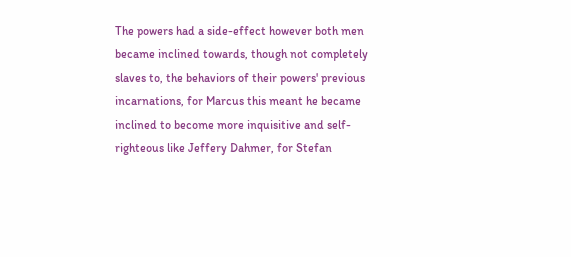The powers had a side-effect however both men became inclined towards, though not completely slaves to, the behaviors of their powers' previous incarnations, for Marcus this meant he became inclined to become more inquisitive and self-righteous like Jeffery Dahmer, for Stefan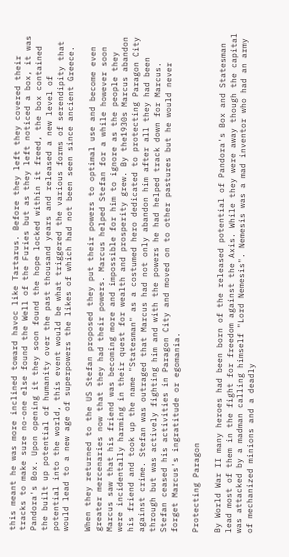this meant he was more inclined toward havoc like Tartarus. Before they left they covered their tracks to make sure no-one else found the Well of the Furies but as they left noticed a box, it was Pandora's Box. Upon opening it they soon found the hope locked within it freed, the box contained the built up potential of humanity over the past thousand years and released a new level of potential into the world, this event would be what triggered the various forms of serendipity that would lead to a new age of superpowers the likes of which had not been seen since ancient Greece.

When they returned to the US Stefan proposed they put their powers to optimal use and become even greater mercenaries now that they had their powers. Marcus helped Stefan for a while however soon Marcus saw that his friend was becoming more and impossible for him to ignore as the people they were incidentally harming in their quest for wealth and prosperity grew. By the1930s Marcus abandon his friend and took up the name "Statesman" as a costumed hero dedicated to protecting Paragon City against crime. Stefan was outraged that Marcus had not only abandon him after all they had been through but was actively fighting him and with the powers he had helped track down for Marcus. Stefan ceased his activities in Paragon City and moved on to other pastures but he would never forget Marcus's ingratitude or egomania.

Protecting Paragon

By World War II many heroes had been born of the released potential of Pandora's Box and Statesman lead most of them in the fight for freedom against the Axis. While they were away though the capital was attacked by a madman calling himself "Lord Nemesis". Nemesis was a mad inventor who had an army of mechanized minions and a deadly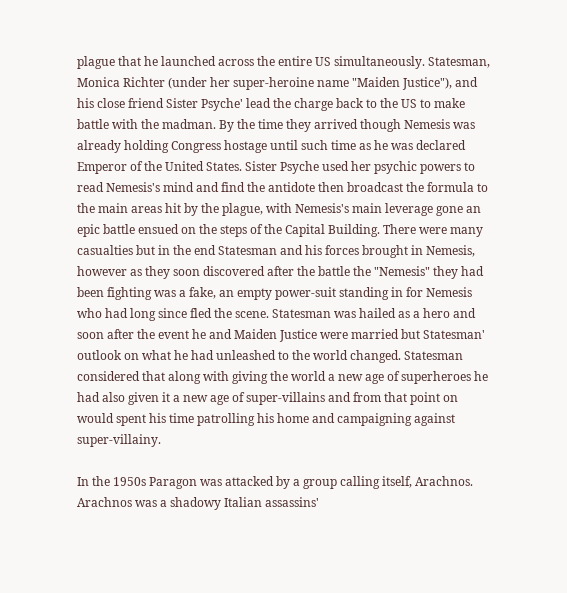plague that he launched across the entire US simultaneously. Statesman, Monica Richter (under her super-heroine name "Maiden Justice"), and his close friend Sister Psyche' lead the charge back to the US to make battle with the madman. By the time they arrived though Nemesis was already holding Congress hostage until such time as he was declared Emperor of the United States. Sister Psyche used her psychic powers to read Nemesis's mind and find the antidote then broadcast the formula to the main areas hit by the plague, with Nemesis's main leverage gone an epic battle ensued on the steps of the Capital Building. There were many casualties but in the end Statesman and his forces brought in Nemesis, however as they soon discovered after the battle the "Nemesis" they had been fighting was a fake, an empty power-suit standing in for Nemesis who had long since fled the scene. Statesman was hailed as a hero and soon after the event he and Maiden Justice were married but Statesman' outlook on what he had unleashed to the world changed. Statesman considered that along with giving the world a new age of superheroes he had also given it a new age of super-villains and from that point on would spent his time patrolling his home and campaigning against super-villainy.

In the 1950s Paragon was attacked by a group calling itself, Arachnos. Arachnos was a shadowy Italian assassins'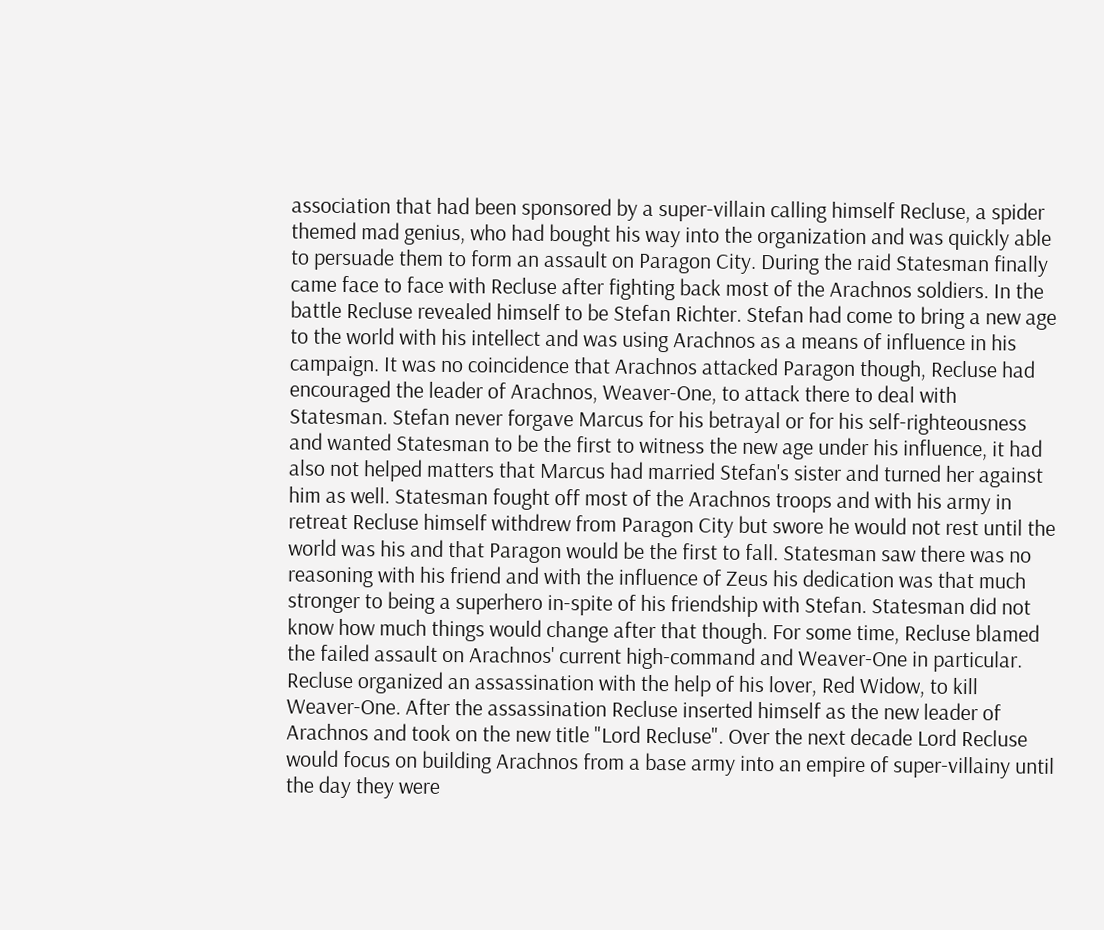association that had been sponsored by a super-villain calling himself Recluse, a spider themed mad genius, who had bought his way into the organization and was quickly able to persuade them to form an assault on Paragon City. During the raid Statesman finally came face to face with Recluse after fighting back most of the Arachnos soldiers. In the battle Recluse revealed himself to be Stefan Richter. Stefan had come to bring a new age to the world with his intellect and was using Arachnos as a means of influence in his campaign. It was no coincidence that Arachnos attacked Paragon though, Recluse had encouraged the leader of Arachnos, Weaver-One, to attack there to deal with Statesman. Stefan never forgave Marcus for his betrayal or for his self-righteousness and wanted Statesman to be the first to witness the new age under his influence, it had also not helped matters that Marcus had married Stefan's sister and turned her against him as well. Statesman fought off most of the Arachnos troops and with his army in retreat Recluse himself withdrew from Paragon City but swore he would not rest until the world was his and that Paragon would be the first to fall. Statesman saw there was no reasoning with his friend and with the influence of Zeus his dedication was that much stronger to being a superhero in-spite of his friendship with Stefan. Statesman did not know how much things would change after that though. For some time, Recluse blamed the failed assault on Arachnos' current high-command and Weaver-One in particular. Recluse organized an assassination with the help of his lover, Red Widow, to kill Weaver-One. After the assassination Recluse inserted himself as the new leader of Arachnos and took on the new title "Lord Recluse". Over the next decade Lord Recluse would focus on building Arachnos from a base army into an empire of super-villainy until the day they were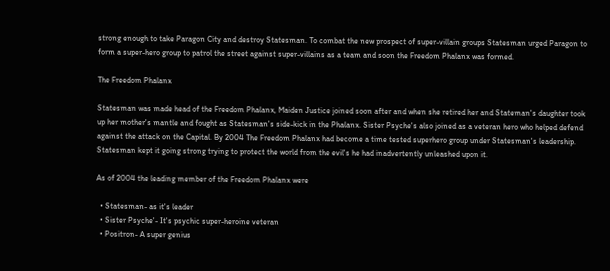strong enough to take Paragon City and destroy Statesman. To combat the new prospect of super-villain groups Statesman urged Paragon to form a super-hero group to patrol the street against super-villains as a team and soon the Freedom Phalanx was formed.

The Freedom Phalanx

Statesman was made head of the Freedom Phalanx, Maiden Justice joined soon after and when she retired her and Stateman's daughter took up her mother's mantle and fought as Statesman's side-kick in the Phalanx. Sister Psyche's also joined as a veteran hero who helped defend against the attack on the Capital. By 2004 The Freedom Phalanx had become a time tested superhero group under Statesman's leadership. Statesman kept it going strong trying to protect the world from the evil's he had inadvertently unleashed upon it.

As of 2004 the leading member of the Freedom Phalanx were

  • Statesman- as it's leader
  • Sister Psyche'- It's psychic super-heroine veteran
  • Positron- A super genius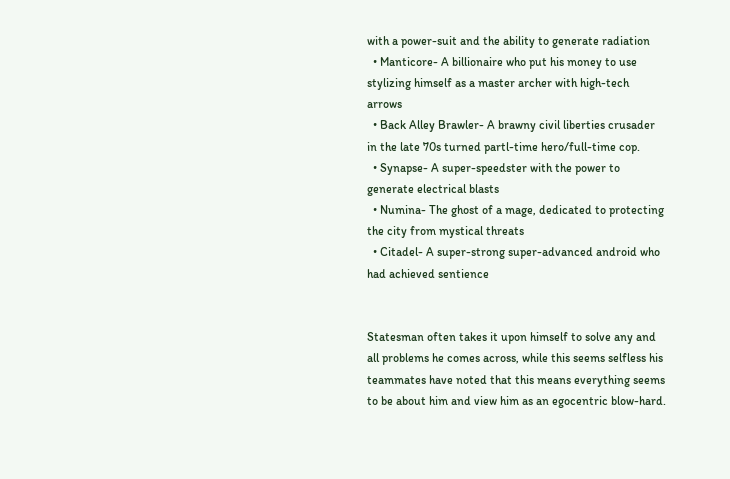with a power-suit and the ability to generate radiation
  • Manticore- A billionaire who put his money to use stylizing himself as a master archer with high-tech arrows
  • Back Alley Brawler- A brawny civil liberties crusader in the late 70s turned partl-time hero/full-time cop.
  • Synapse- A super-speedster with the power to generate electrical blasts
  • Numina- The ghost of a mage, dedicated to protecting the city from mystical threats
  • Citadel- A super-strong super-advanced android who had achieved sentience


Statesman often takes it upon himself to solve any and all problems he comes across, while this seems selfless his teammates have noted that this means everything seems to be about him and view him as an egocentric blow-hard.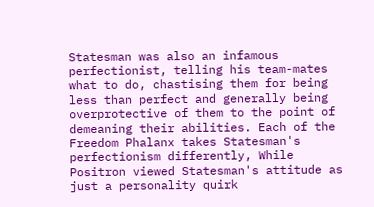Statesman was also an infamous perfectionist, telling his team-mates what to do, chastising them for being less than perfect and generally being overprotective of them to the point of demeaning their abilities. Each of the Freedom Phalanx takes Statesman's perfectionism differently, While Positron viewed Statesman's attitude as just a personality quirk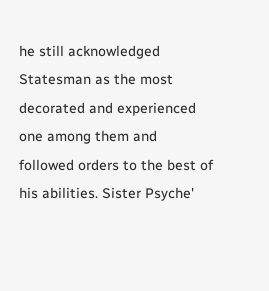he still acknowledged Statesman as the most decorated and experienced one among them and followed orders to the best of his abilities. Sister Psyche'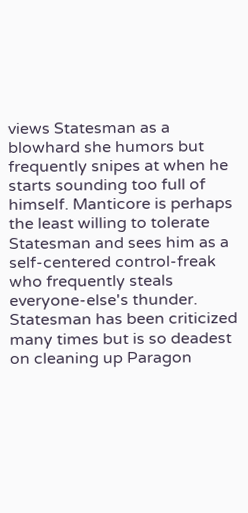views Statesman as a blowhard she humors but frequently snipes at when he starts sounding too full of himself. Manticore is perhaps the least willing to tolerate Statesman and sees him as a self-centered control-freak who frequently steals everyone-else's thunder. Statesman has been criticized many times but is so deadest on cleaning up Paragon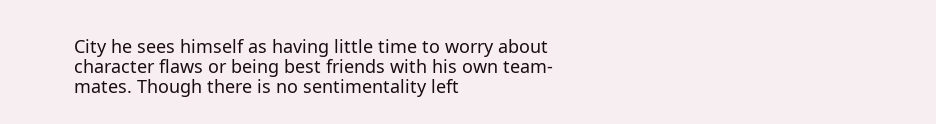City he sees himself as having little time to worry about character flaws or being best friends with his own team-mates. Though there is no sentimentality left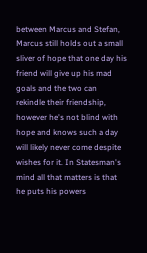between Marcus and Stefan, Marcus still holds out a small sliver of hope that one day his friend will give up his mad goals and the two can rekindle their friendship, however he's not blind with hope and knows such a day will likely never come despite wishes for it. In Statesman's mind all that matters is that he puts his powers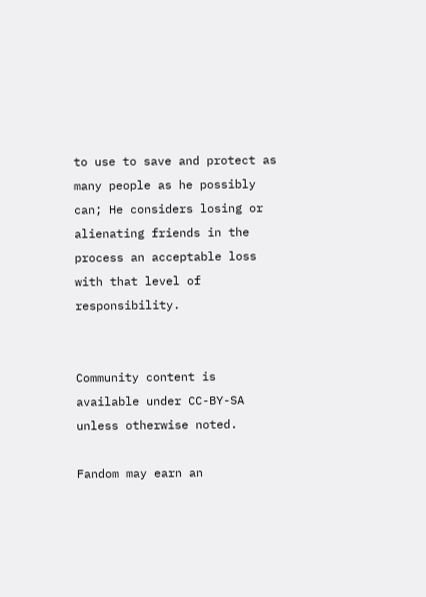to use to save and protect as many people as he possibly can; He considers losing or alienating friends in the process an acceptable loss with that level of responsibility.


Community content is available under CC-BY-SA unless otherwise noted.

Fandom may earn an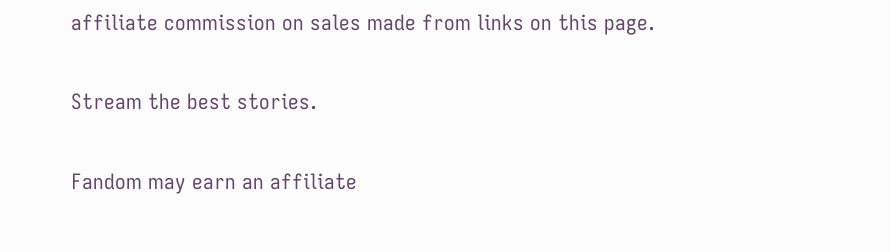affiliate commission on sales made from links on this page.

Stream the best stories.

Fandom may earn an affiliate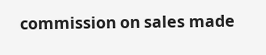commission on sales made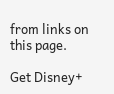from links on this page.

Get Disney+